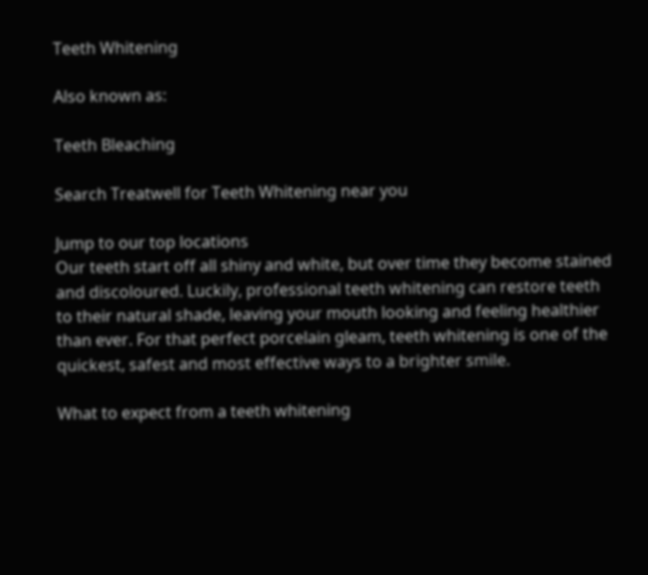Teeth Whitening

Also known as:

Teeth Bleaching

Search Treatwell for Teeth Whitening near you

Jump to our top locations
Our teeth start off all shiny and white, but over time they become stained and discoloured. Luckily, professional teeth whitening can restore teeth to their natural shade, leaving your mouth looking and feeling healthier than ever. For that perfect porcelain gleam, teeth whitening is one of the quickest, safest and most effective ways to a brighter smile.

What to expect from a teeth whitening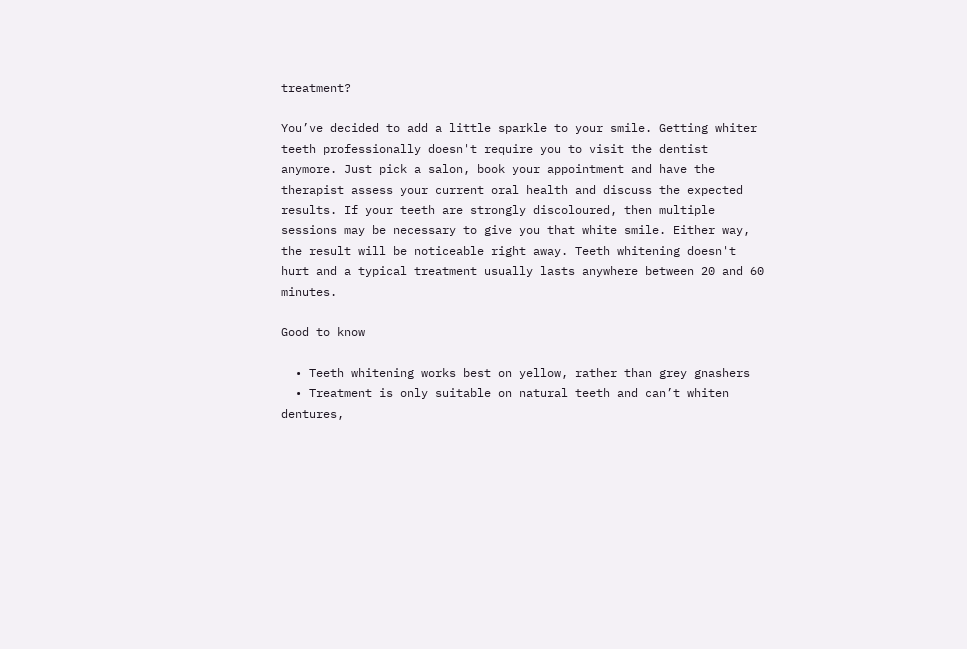treatment?

You’ve decided to add a little sparkle to your smile. Getting whiter teeth professionally doesn't require you to visit the dentist anymore. Just pick a salon, book your appointment and have the therapist assess your current oral health and discuss the expected results. If your teeth are strongly discoloured, then multiple sessions may be necessary to give you that white smile. Either way, the result will be noticeable right away. Teeth whitening doesn't hurt and a typical treatment usually lasts anywhere between 20 and 60 minutes.

Good to know

  • Teeth whitening works best on yellow, rather than grey gnashers
  • Treatment is only suitable on natural teeth and can’t whiten dentures,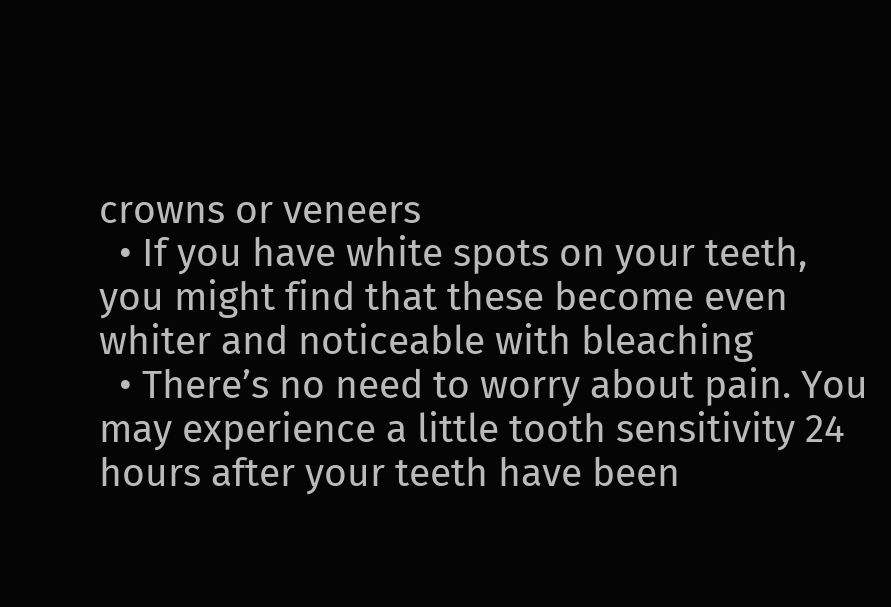crowns or veneers
  • If you have white spots on your teeth, you might find that these become even whiter and noticeable with bleaching
  • There’s no need to worry about pain. You may experience a little tooth sensitivity 24 hours after your teeth have been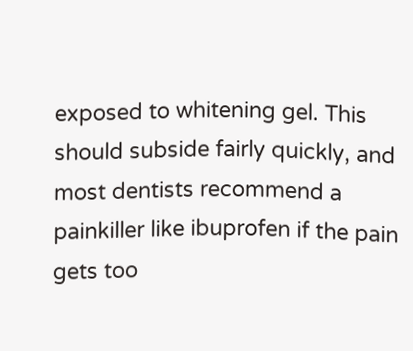exposed to whitening gel. This should subside fairly quickly, and most dentists recommend a painkiller like ibuprofen if the pain gets too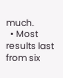much.
  • Most results last from six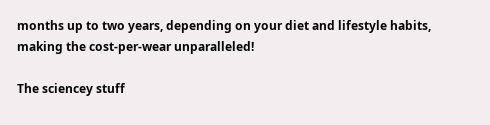months up to two years, depending on your diet and lifestyle habits, making the cost-per-wear unparalleled!

The sciencey stuff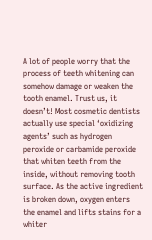A lot of people worry that the process of teeth whitening can somehow damage or weaken the tooth enamel. Trust us, it doesn’t! Most cosmetic dentists actually use special ‘oxidizing agents’ such as hydrogen peroxide or carbamide peroxide that whiten teeth from the inside, without removing tooth surface. As the active ingredient is broken down, oxygen enters the enamel and lifts stains for a whiter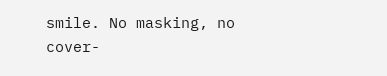smile. No masking, no cover-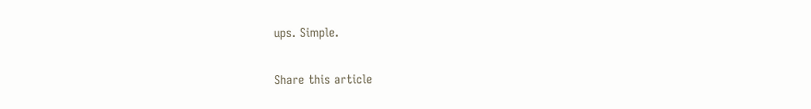ups. Simple.

Share this article